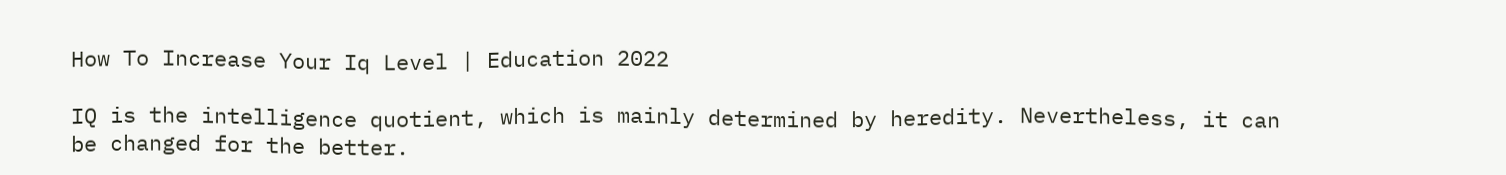How To Increase Your Iq Level | Education 2022

IQ is the intelligence quotient, which is mainly determined by heredity. Nevertheless, it can be changed for the better.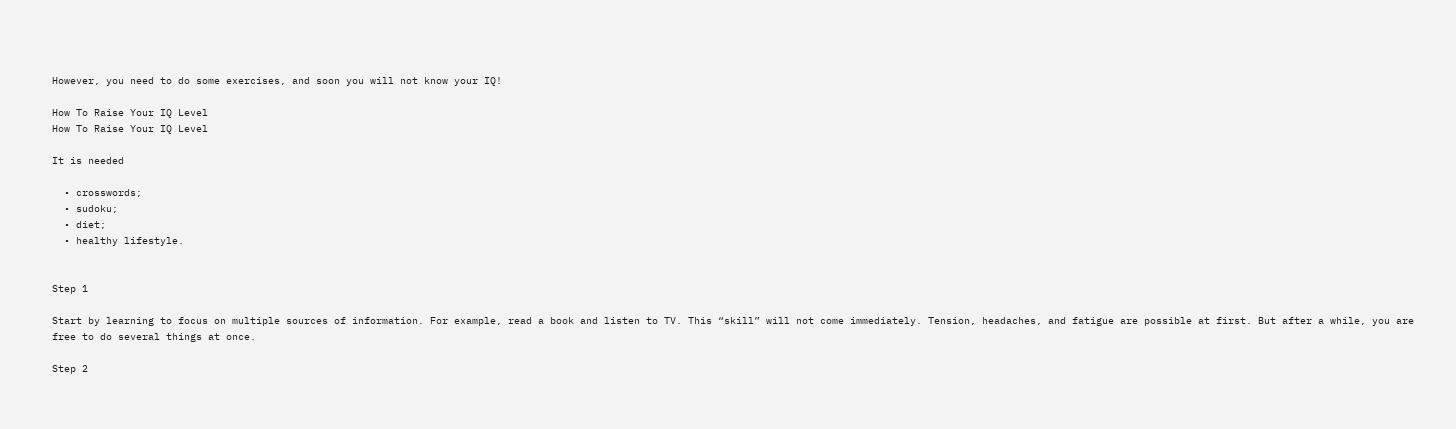However, you need to do some exercises, and soon you will not know your IQ!

How To Raise Your IQ Level
How To Raise Your IQ Level

It is needed

  • crosswords;
  • sudoku;
  • diet;
  • healthy lifestyle.


Step 1

Start by learning to focus on multiple sources of information. For example, read a book and listen to TV. This “skill” will not come immediately. Tension, headaches, and fatigue are possible at first. But after a while, you are free to do several things at once.

Step 2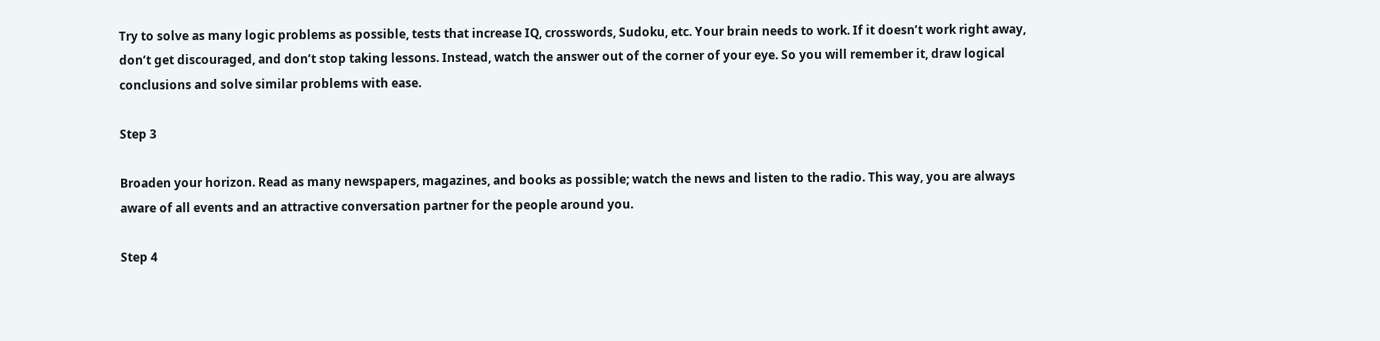Try to solve as many logic problems as possible, tests that increase IQ, crosswords, Sudoku, etc. Your brain needs to work. If it doesn’t work right away, don’t get discouraged, and don’t stop taking lessons. Instead, watch the answer out of the corner of your eye. So you will remember it, draw logical conclusions and solve similar problems with ease.

Step 3

Broaden your horizon. Read as many newspapers, magazines, and books as possible; watch the news and listen to the radio. This way, you are always aware of all events and an attractive conversation partner for the people around you.

Step 4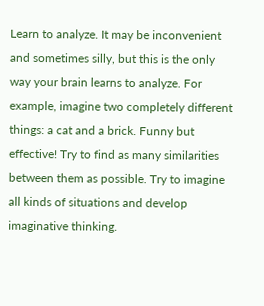Learn to analyze. It may be inconvenient and sometimes silly, but this is the only way your brain learns to analyze. For example, imagine two completely different things: a cat and a brick. Funny but effective! Try to find as many similarities between them as possible. Try to imagine all kinds of situations and develop imaginative thinking.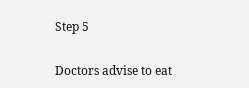Step 5

Doctors advise to eat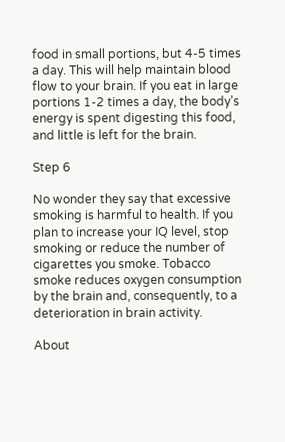food in small portions, but 4-5 times a day. This will help maintain blood flow to your brain. If you eat in large portions 1-2 times a day, the body’s energy is spent digesting this food, and little is left for the brain.

Step 6

No wonder they say that excessive smoking is harmful to health. If you plan to increase your IQ level, stop smoking or reduce the number of cigarettes you smoke. Tobacco smoke reduces oxygen consumption by the brain and, consequently, to a deterioration in brain activity.

About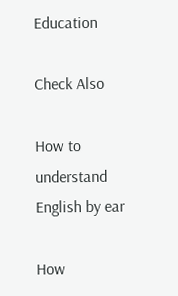Education

Check Also

How to understand English by ear

How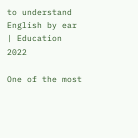to understand English by ear | Education 2022

One of the most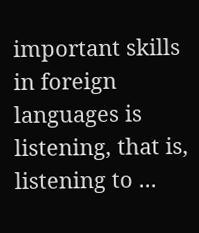important skills in foreign languages is listening, that is, listening to ...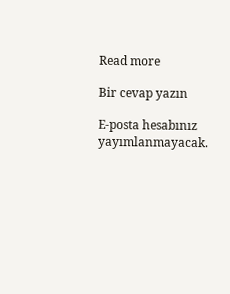Read more

Bir cevap yazın

E-posta hesabınız yayımlanmayacak.